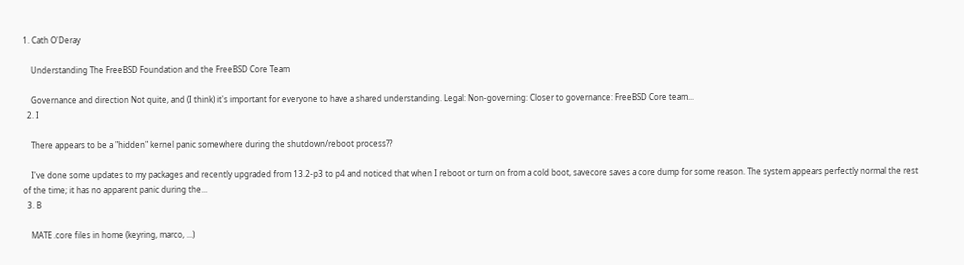1. Cath O'Deray

    Understanding The FreeBSD Foundation and the FreeBSD Core Team

    Governance and direction Not quite, and (I think) it's important for everyone to have a shared understanding. Legal: Non-governing: Closer to governance: FreeBSD Core team...
  2. I

    There appears to be a "hidden" kernel panic somewhere during the shutdown/reboot process??

    I've done some updates to my packages and recently upgraded from 13.2-p3 to p4 and noticed that when I reboot or turn on from a cold boot, savecore saves a core dump for some reason. The system appears perfectly normal the rest of the time; it has no apparent panic during the...
  3. B

    MATE .core files in home (keyring, marco, ...)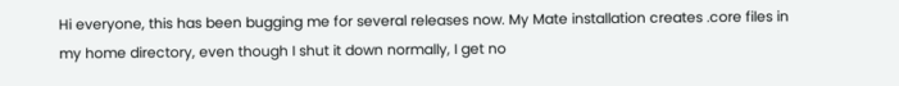Hi everyone, this has been bugging me for several releases now. My Mate installation creates .core files in my home directory, even though I shut it down normally, I get no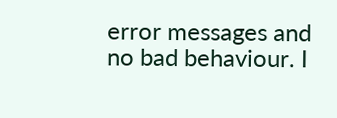error messages and no bad behaviour. I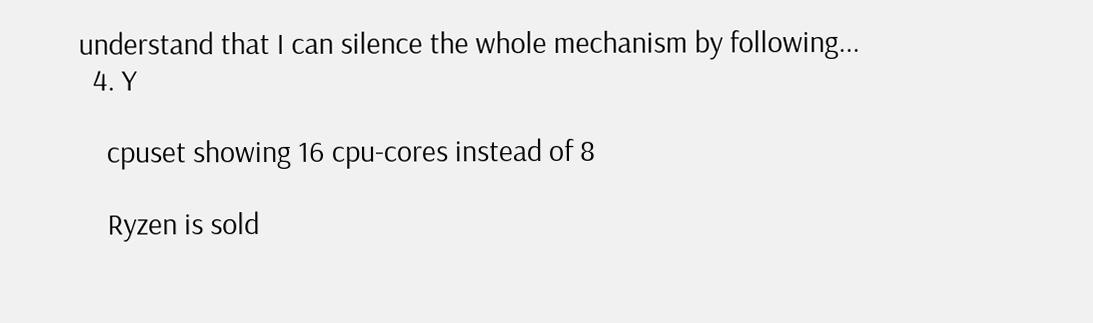understand that I can silence the whole mechanism by following...
  4. Y

    cpuset showing 16 cpu-cores instead of 8

    Ryzen is sold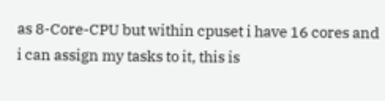as 8-Core-CPU but within cpuset i have 16 cores and i can assign my tasks to it, this is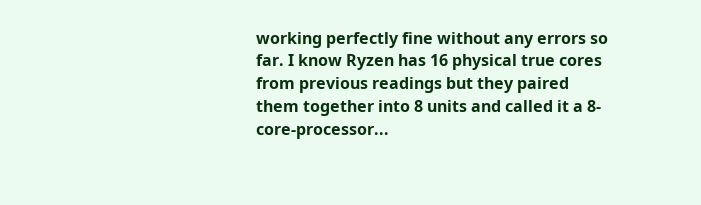working perfectly fine without any errors so far. I know Ryzen has 16 physical true cores from previous readings but they paired them together into 8 units and called it a 8-core-processor...